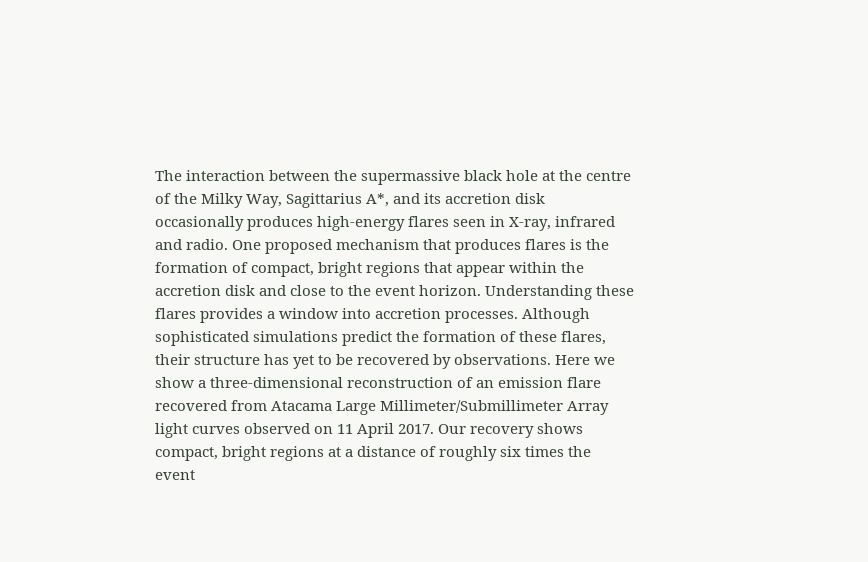The interaction between the supermassive black hole at the centre of the Milky Way, Sagittarius A*, and its accretion disk occasionally produces high-energy flares seen in X-ray, infrared and radio. One proposed mechanism that produces flares is the formation of compact, bright regions that appear within the accretion disk and close to the event horizon. Understanding these flares provides a window into accretion processes. Although sophisticated simulations predict the formation of these flares, their structure has yet to be recovered by observations. Here we show a three-dimensional reconstruction of an emission flare recovered from Atacama Large Millimeter/Submillimeter Array light curves observed on 11 April 2017. Our recovery shows compact, bright regions at a distance of roughly six times the event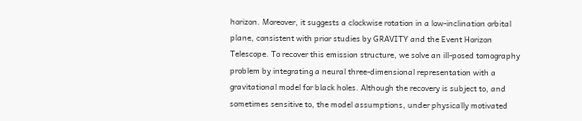horizon. Moreover, it suggests a clockwise rotation in a low-inclination orbital plane, consistent with prior studies by GRAVITY and the Event Horizon Telescope. To recover this emission structure, we solve an ill-posed tomography problem by integrating a neural three-dimensional representation with a gravitational model for black holes. Although the recovery is subject to, and sometimes sensitive to, the model assumptions, under physically motivated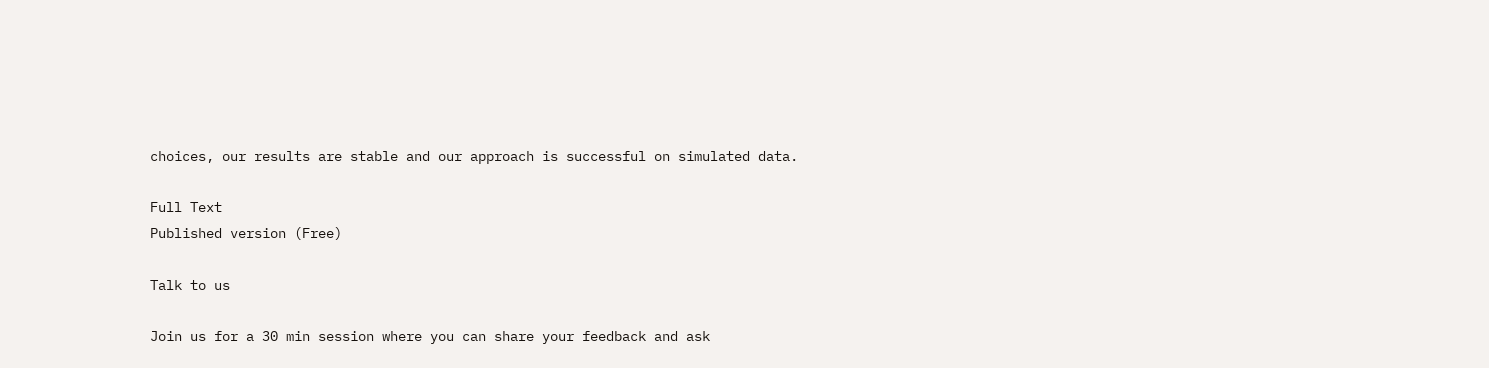choices, our results are stable and our approach is successful on simulated data.

Full Text
Published version (Free)

Talk to us

Join us for a 30 min session where you can share your feedback and ask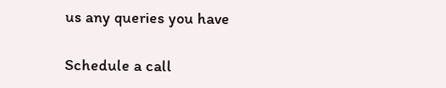us any queries you have

Schedule a call